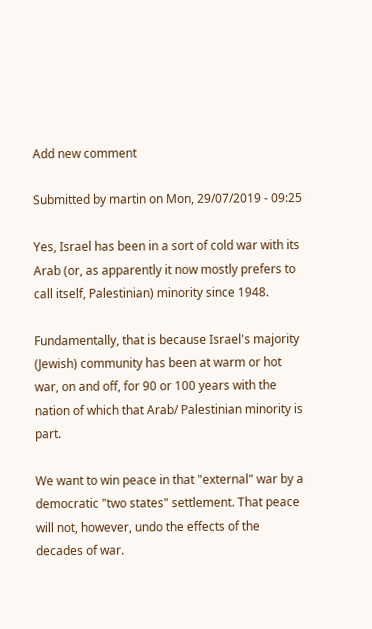Add new comment

Submitted by martin on Mon, 29/07/2019 - 09:25

Yes, Israel has been in a sort of cold war with its Arab (or, as apparently it now mostly prefers to call itself, Palestinian) minority since 1948.

Fundamentally, that is because Israel's majority (Jewish) community has been at warm or hot war, on and off, for 90 or 100 years with the nation of which that Arab/ Palestinian minority is part.

We want to win peace in that "external" war by a democratic "two states" settlement. That peace will not, however, undo the effects of the decades of war.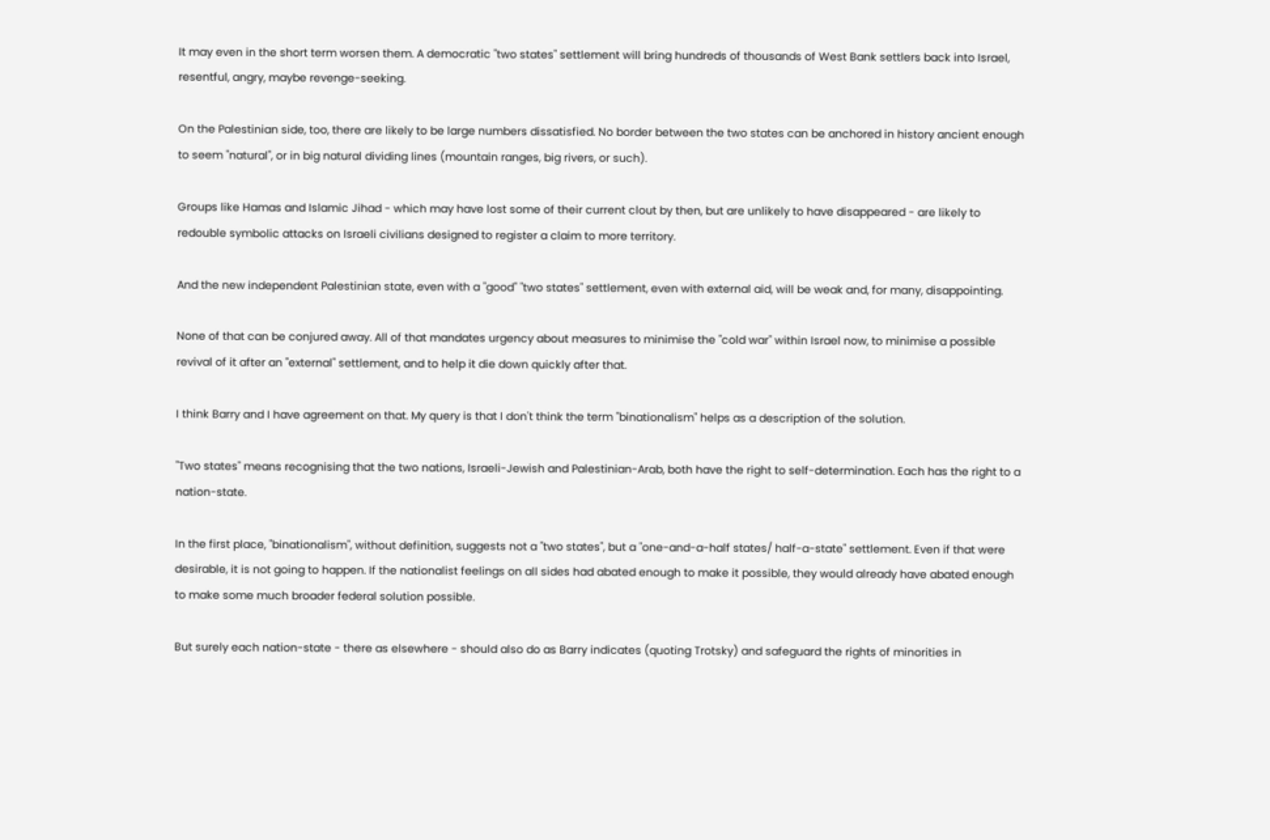It may even in the short term worsen them. A democratic "two states" settlement will bring hundreds of thousands of West Bank settlers back into Israel, resentful, angry, maybe revenge-seeking.

On the Palestinian side, too, there are likely to be large numbers dissatisfied. No border between the two states can be anchored in history ancient enough to seem "natural", or in big natural dividing lines (mountain ranges, big rivers, or such).

Groups like Hamas and Islamic Jihad - which may have lost some of their current clout by then, but are unlikely to have disappeared - are likely to redouble symbolic attacks on Israeli civilians designed to register a claim to more territory.

And the new independent Palestinian state, even with a "good" "two states" settlement, even with external aid, will be weak and, for many, disappointing.

None of that can be conjured away. All of that mandates urgency about measures to minimise the "cold war" within Israel now, to minimise a possible revival of it after an "external" settlement, and to help it die down quickly after that.

I think Barry and I have agreement on that. My query is that I don't think the term "binationalism" helps as a description of the solution.

"Two states" means recognising that the two nations, Israeli-Jewish and Palestinian-Arab, both have the right to self-determination. Each has the right to a nation-state.

In the first place, "binationalism", without definition, suggests not a "two states", but a "one-and-a-half states/ half-a-state" settlement. Even if that were desirable, it is not going to happen. If the nationalist feelings on all sides had abated enough to make it possible, they would already have abated enough to make some much broader federal solution possible.

But surely each nation-state - there as elsewhere - should also do as Barry indicates (quoting Trotsky) and safeguard the rights of minorities in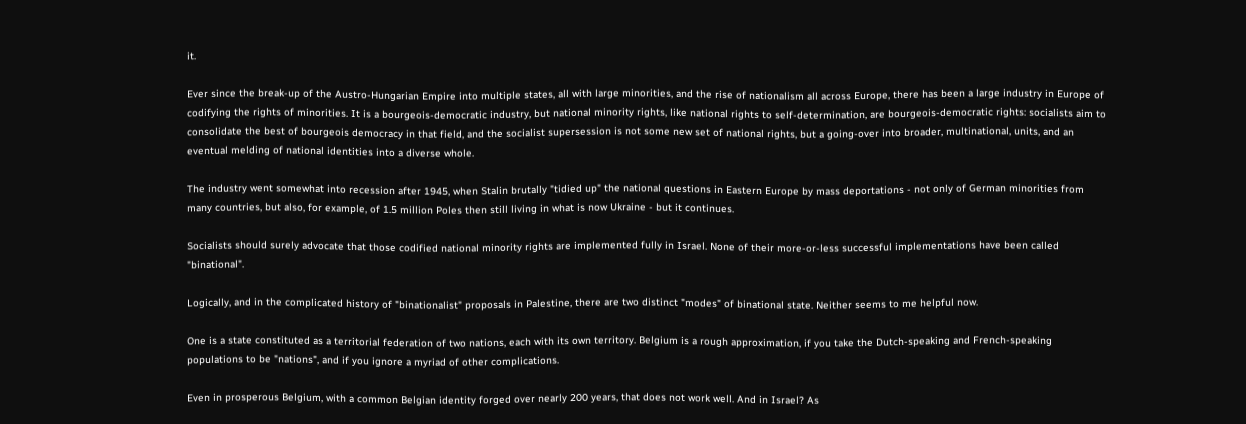it.

Ever since the break-up of the Austro-Hungarian Empire into multiple states, all with large minorities, and the rise of nationalism all across Europe, there has been a large industry in Europe of codifying the rights of minorities. It is a bourgeois-democratic industry, but national minority rights, like national rights to self-determination, are bourgeois-democratic rights: socialists aim to consolidate the best of bourgeois democracy in that field, and the socialist supersession is not some new set of national rights, but a going-over into broader, multinational, units, and an eventual melding of national identities into a diverse whole.

The industry went somewhat into recession after 1945, when Stalin brutally "tidied up" the national questions in Eastern Europe by mass deportations - not only of German minorities from many countries, but also, for example, of 1.5 million Poles then still living in what is now Ukraine - but it continues.

Socialists should surely advocate that those codified national minority rights are implemented fully in Israel. None of their more-or-less successful implementations have been called "binational".

Logically, and in the complicated history of "binationalist" proposals in Palestine, there are two distinct "modes" of binational state. Neither seems to me helpful now.

One is a state constituted as a territorial federation of two nations, each with its own territory. Belgium is a rough approximation, if you take the Dutch-speaking and French-speaking populations to be "nations", and if you ignore a myriad of other complications.

Even in prosperous Belgium, with a common Belgian identity forged over nearly 200 years, that does not work well. And in Israel? As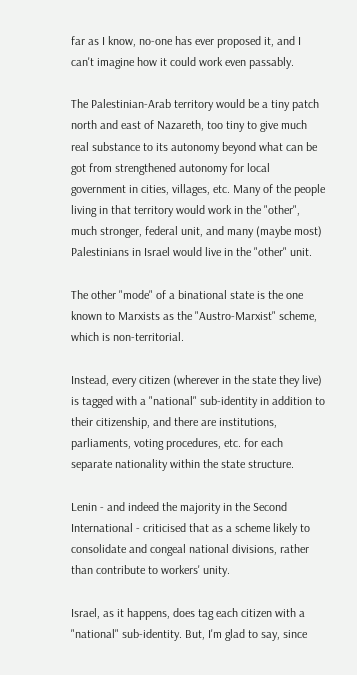far as I know, no-one has ever proposed it, and I can't imagine how it could work even passably.

The Palestinian-Arab territory would be a tiny patch north and east of Nazareth, too tiny to give much real substance to its autonomy beyond what can be got from strengthened autonomy for local government in cities, villages, etc. Many of the people living in that territory would work in the "other", much stronger, federal unit, and many (maybe most) Palestinians in Israel would live in the "other" unit.

The other "mode" of a binational state is the one known to Marxists as the "Austro-Marxist" scheme, which is non-territorial.

Instead, every citizen (wherever in the state they live) is tagged with a "national" sub-identity in addition to their citizenship, and there are institutions, parliaments, voting procedures, etc. for each separate nationality within the state structure.

Lenin - and indeed the majority in the Second International - criticised that as a scheme likely to consolidate and congeal national divisions, rather than contribute to workers' unity.

Israel, as it happens, does tag each citizen with a "national" sub-identity. But, I'm glad to say, since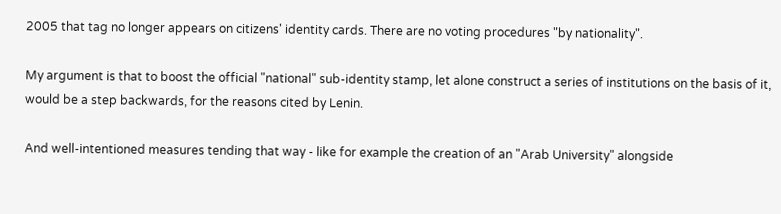2005 that tag no longer appears on citizens' identity cards. There are no voting procedures "by nationality".

My argument is that to boost the official "national" sub-identity stamp, let alone construct a series of institutions on the basis of it, would be a step backwards, for the reasons cited by Lenin.

And well-intentioned measures tending that way - like for example the creation of an "Arab University" alongside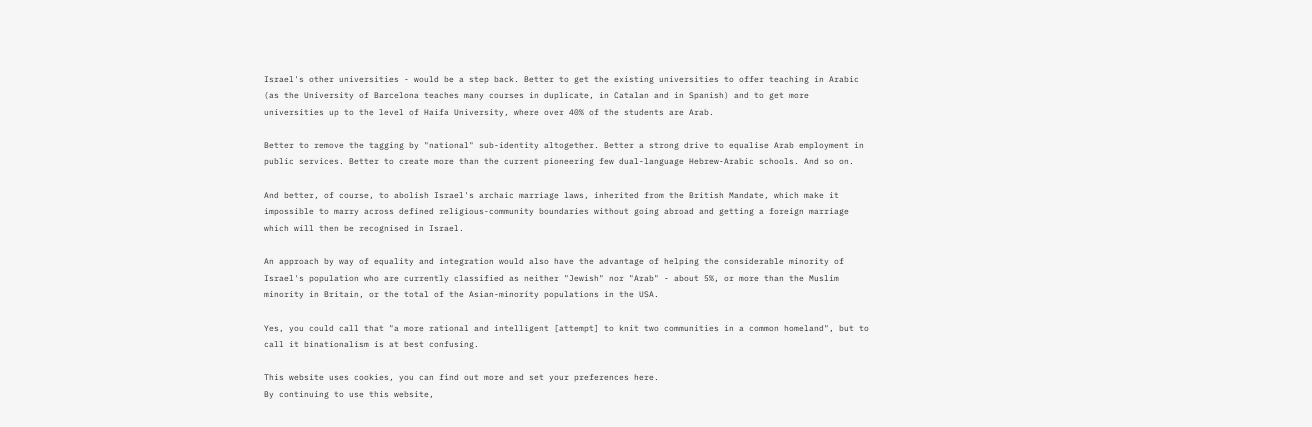Israel's other universities - would be a step back. Better to get the existing universities to offer teaching in Arabic (as the University of Barcelona teaches many courses in duplicate, in Catalan and in Spanish) and to get more universities up to the level of Haifa University, where over 40% of the students are Arab.

Better to remove the tagging by "national" sub-identity altogether. Better a strong drive to equalise Arab employment in public services. Better to create more than the current pioneering few dual-language Hebrew-Arabic schools. And so on.

And better, of course, to abolish Israel's archaic marriage laws, inherited from the British Mandate, which make it impossible to marry across defined religious-community boundaries without going abroad and getting a foreign marriage which will then be recognised in Israel.

An approach by way of equality and integration would also have the advantage of helping the considerable minority of Israel's population who are currently classified as neither "Jewish" nor "Arab" - about 5%, or more than the Muslim minority in Britain, or the total of the Asian-minority populations in the USA.

Yes, you could call that "a more rational and intelligent [attempt] to knit two communities in a common homeland", but to call it binationalism is at best confusing.

This website uses cookies, you can find out more and set your preferences here.
By continuing to use this website,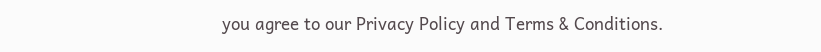you agree to our Privacy Policy and Terms & Conditions.